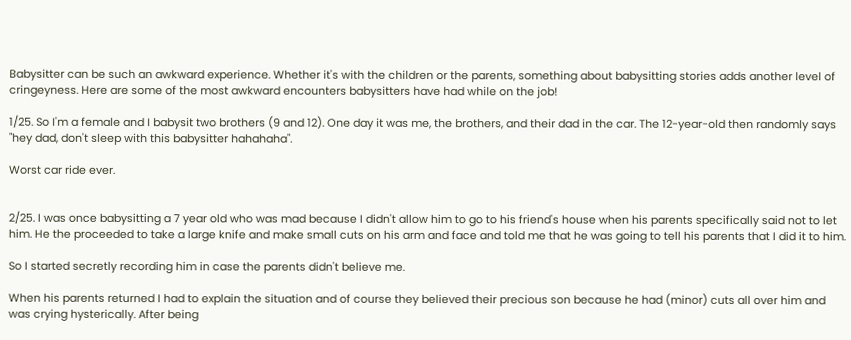Babysitter can be such an awkward experience. Whether it's with the children or the parents, something about babysitting stories adds another level of cringeyness. Here are some of the most awkward encounters babysitters have had while on the job!

1/25. So I'm a female and I babysit two brothers (9 and 12). One day it was me, the brothers, and their dad in the car. The 12-year-old then randomly says "hey dad, don't sleep with this babysitter hahahaha".

Worst car ride ever.


2/25. I was once babysitting a 7 year old who was mad because I didn't allow him to go to his friend's house when his parents specifically said not to let him. He the proceeded to take a large knife and make small cuts on his arm and face and told me that he was going to tell his parents that I did it to him.

So I started secretly recording him in case the parents didn't believe me.

When his parents returned I had to explain the situation and of course they believed their precious son because he had (minor) cuts all over him and was crying hysterically. After being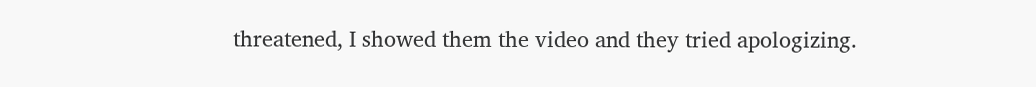threatened, I showed them the video and they tried apologizing.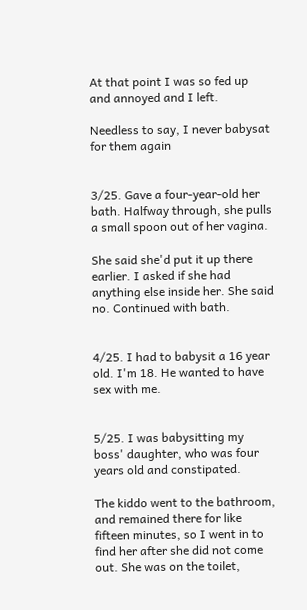At that point I was so fed up and annoyed and I left.

Needless to say, I never babysat for them again


3/25. Gave a four-year-old her bath. Halfway through, she pulls a small spoon out of her vagina.

She said she'd put it up there earlier. I asked if she had anything else inside her. She said no. Continued with bath.


4/25. I had to babysit a 16 year old. I'm 18. He wanted to have sex with me.


5/25. I was babysitting my boss' daughter, who was four years old and constipated.

The kiddo went to the bathroom, and remained there for like fifteen minutes, so I went in to find her after she did not come out. She was on the toilet,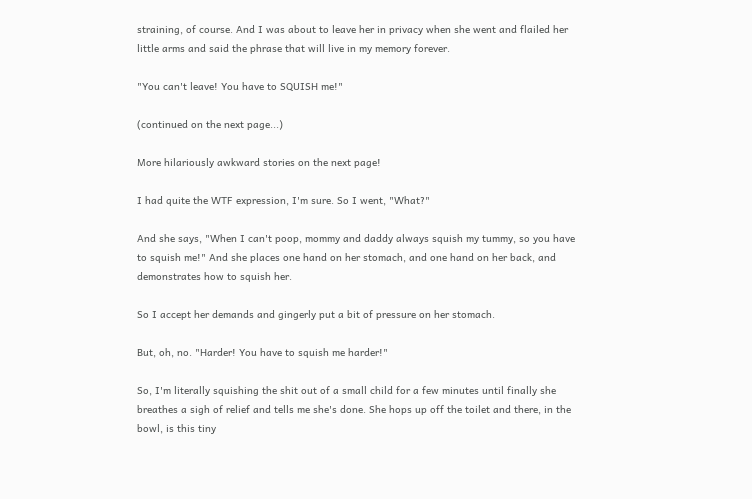straining, of course. And I was about to leave her in privacy when she went and flailed her little arms and said the phrase that will live in my memory forever.

"You can't leave! You have to SQUISH me!"

(continued on the next page...)

More hilariously awkward stories on the next page!

I had quite the WTF expression, I'm sure. So I went, "What?"

And she says, "When I can't poop, mommy and daddy always squish my tummy, so you have to squish me!" And she places one hand on her stomach, and one hand on her back, and demonstrates how to squish her.

So I accept her demands and gingerly put a bit of pressure on her stomach.

But, oh, no. "Harder! You have to squish me harder!"

So, I'm literally squishing the shit out of a small child for a few minutes until finally she breathes a sigh of relief and tells me she's done. She hops up off the toilet and there, in the bowl, is this tiny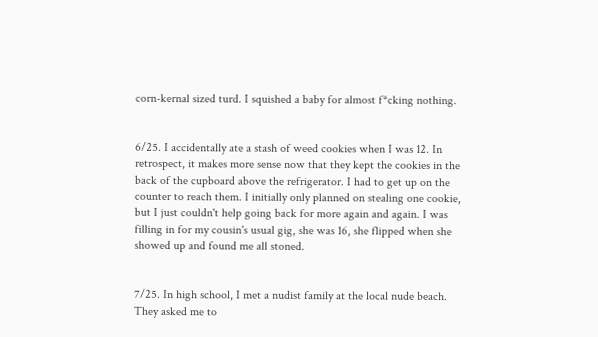corn-kernal sized turd. I squished a baby for almost f*cking nothing.


6/25. I accidentally ate a stash of weed cookies when I was 12. In retrospect, it makes more sense now that they kept the cookies in the back of the cupboard above the refrigerator. I had to get up on the counter to reach them. I initially only planned on stealing one cookie, but I just couldn't help going back for more again and again. I was filling in for my cousin's usual gig, she was 16, she flipped when she showed up and found me all stoned.


7/25. In high school, I met a nudist family at the local nude beach. They asked me to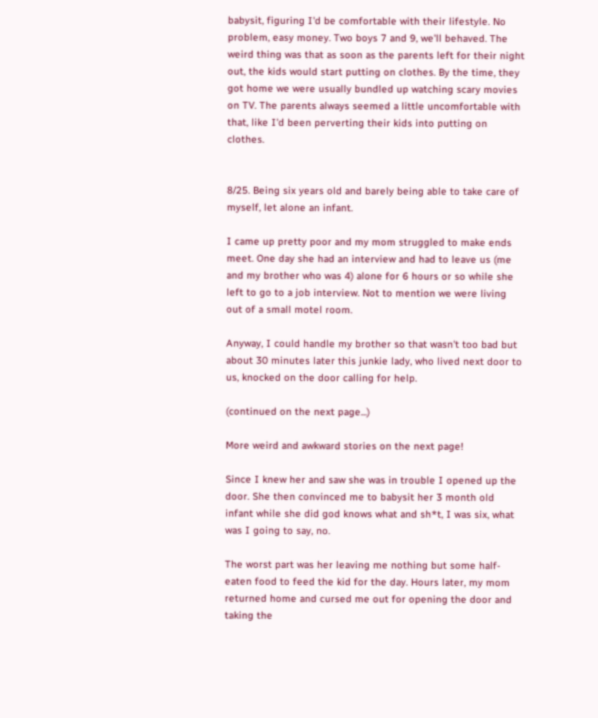babysit, figuring I'd be comfortable with their lifestyle. No problem, easy money. Two boys 7 and 9, we'll behaved. The weird thing was that as soon as the parents left for their night out, the kids would start putting on clothes. By the time, they got home we were usually bundled up watching scary movies on TV. The parents always seemed a little uncomfortable with that, like I'd been perverting their kids into putting on clothes.


8/25. Being six years old and barely being able to take care of myself, let alone an infant.

I came up pretty poor and my mom struggled to make ends meet. One day she had an interview and had to leave us (me and my brother who was 4) alone for 6 hours or so while she left to go to a job interview. Not to mention we were living out of a small motel room.

Anyway, I could handle my brother so that wasn't too bad but about 30 minutes later this junkie lady, who lived next door to us, knocked on the door calling for help.

(continued on the next page...)

More weird and awkward stories on the next page!

Since I knew her and saw she was in trouble I opened up the door. She then convinced me to babysit her 3 month old infant while she did god knows what and sh*t, I was six, what was I going to say, no.

The worst part was her leaving me nothing but some half-eaten food to feed the kid for the day. Hours later, my mom returned home and cursed me out for opening the door and taking the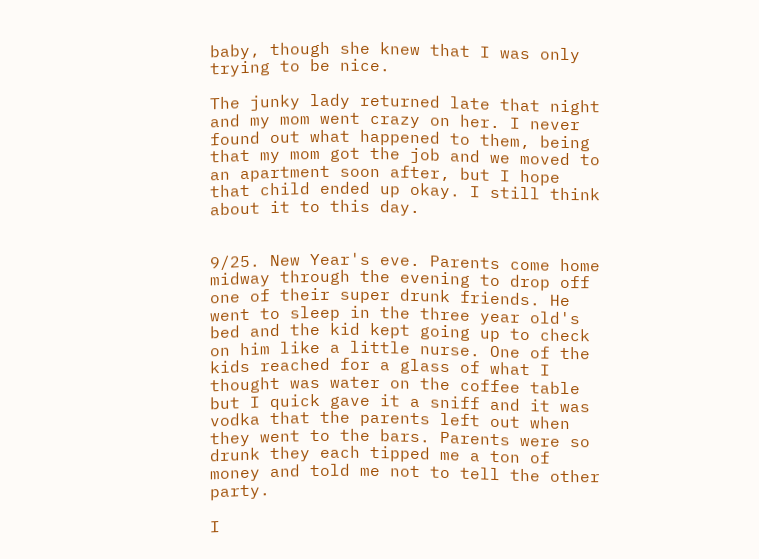baby, though she knew that I was only trying to be nice.

The junky lady returned late that night and my mom went crazy on her. I never found out what happened to them, being that my mom got the job and we moved to an apartment soon after, but I hope that child ended up okay. I still think about it to this day.


9/25. New Year's eve. Parents come home midway through the evening to drop off one of their super drunk friends. He went to sleep in the three year old's bed and the kid kept going up to check on him like a little nurse. One of the kids reached for a glass of what I thought was water on the coffee table but I quick gave it a sniff and it was vodka that the parents left out when they went to the bars. Parents were so drunk they each tipped me a ton of money and told me not to tell the other party.

I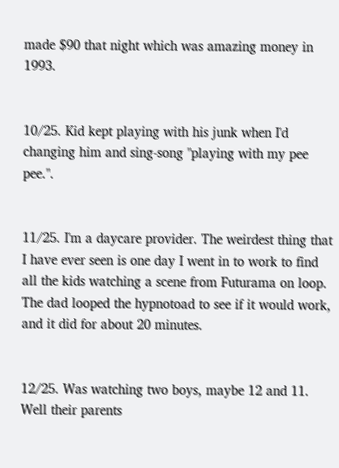made $90 that night which was amazing money in 1993.


10/25. Kid kept playing with his junk when I'd changing him and sing-song "playing with my pee pee.".


11/25. I'm a daycare provider. The weirdest thing that I have ever seen is one day I went in to work to find all the kids watching a scene from Futurama on loop. The dad looped the hypnotoad to see if it would work, and it did for about 20 minutes.


12/25. Was watching two boys, maybe 12 and 11. Well their parents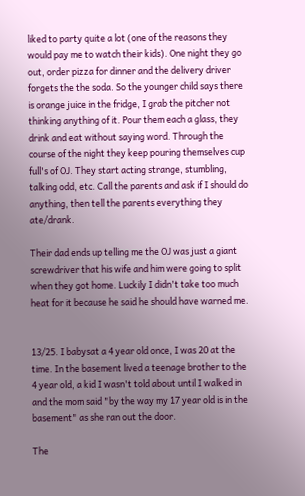liked to party quite a lot (one of the reasons they would pay me to watch their kids). One night they go out, order pizza for dinner and the delivery driver forgets the the soda. So the younger child says there is orange juice in the fridge, I grab the pitcher not thinking anything of it. Pour them each a glass, they drink and eat without saying word. Through the course of the night they keep pouring themselves cup full's of OJ. They start acting strange, stumbling, talking odd, etc. Call the parents and ask if I should do anything, then tell the parents everything they ate/drank.

Their dad ends up telling me the OJ was just a giant screwdriver that his wife and him were going to split when they got home. Luckily I didn't take too much heat for it because he said he should have warned me.


13/25. I babysat a 4 year old once, I was 20 at the time. In the basement lived a teenage brother to the 4 year old, a kid I wasn't told about until I walked in and the mom said "by the way my 17 year old is in the basement" as she ran out the door.

The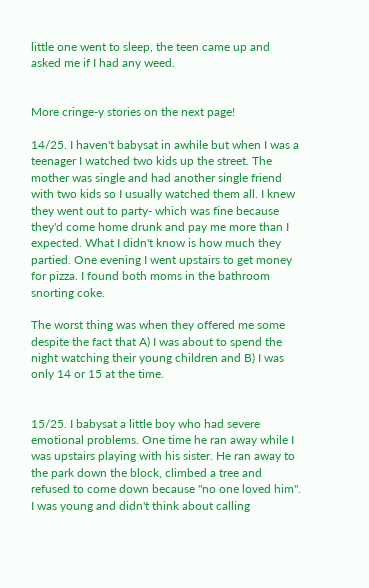little one went to sleep, the teen came up and asked me if I had any weed.


More cringe-y stories on the next page!

14/25. I haven't babysat in awhile but when I was a teenager I watched two kids up the street. The mother was single and had another single friend with two kids so I usually watched them all. I knew they went out to party- which was fine because they'd come home drunk and pay me more than I expected. What I didn't know is how much they partied. One evening I went upstairs to get money for pizza. I found both moms in the bathroom snorting coke.

The worst thing was when they offered me some despite the fact that A) I was about to spend the night watching their young children and B) I was only 14 or 15 at the time.


15/25. I babysat a little boy who had severe emotional problems. One time he ran away while I was upstairs playing with his sister. He ran away to the park down the block, climbed a tree and refused to come down because "no one loved him". I was young and didn't think about calling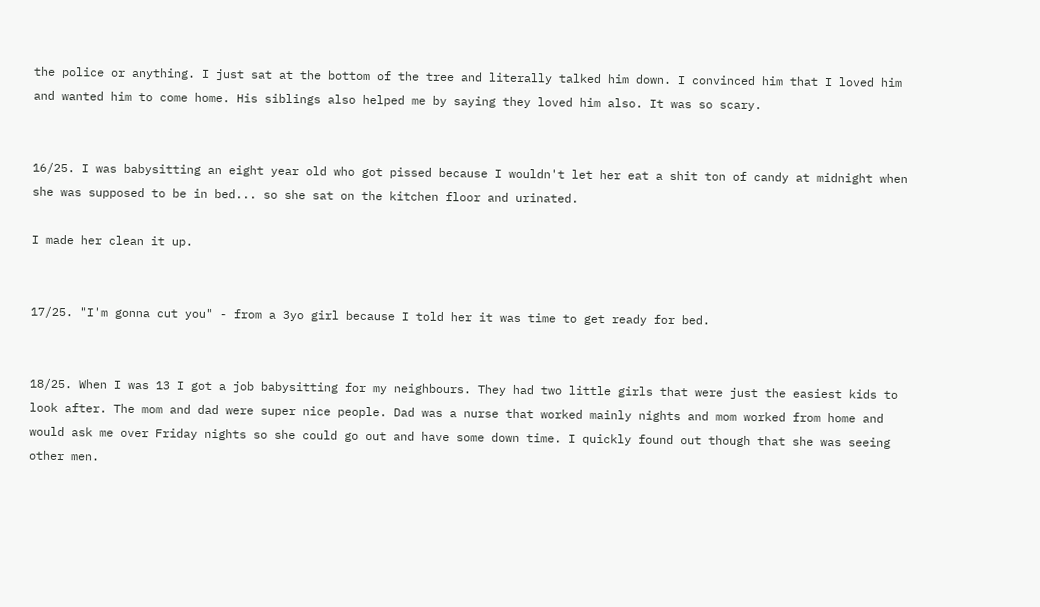the police or anything. I just sat at the bottom of the tree and literally talked him down. I convinced him that I loved him and wanted him to come home. His siblings also helped me by saying they loved him also. It was so scary.


16/25. I was babysitting an eight year old who got pissed because I wouldn't let her eat a shit ton of candy at midnight when she was supposed to be in bed... so she sat on the kitchen floor and urinated.

I made her clean it up.


17/25. "I'm gonna cut you" - from a 3yo girl because I told her it was time to get ready for bed.


18/25. When I was 13 I got a job babysitting for my neighbours. They had two little girls that were just the easiest kids to look after. The mom and dad were super nice people. Dad was a nurse that worked mainly nights and mom worked from home and would ask me over Friday nights so she could go out and have some down time. I quickly found out though that she was seeing other men.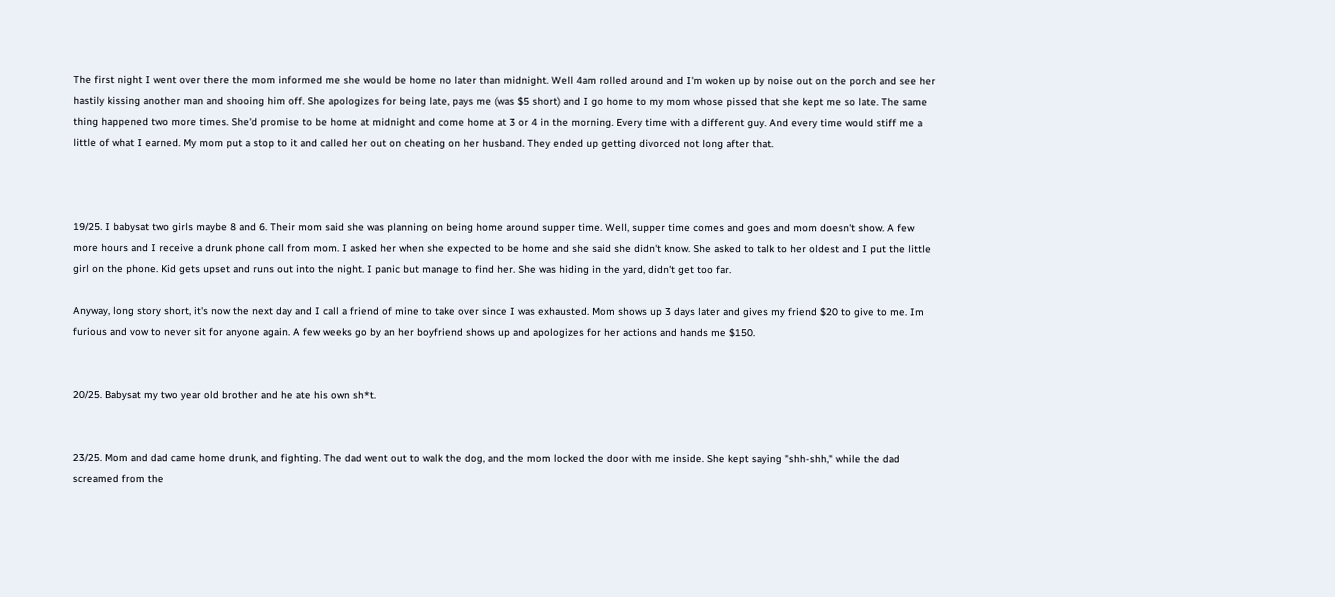The first night I went over there the mom informed me she would be home no later than midnight. Well 4am rolled around and I'm woken up by noise out on the porch and see her hastily kissing another man and shooing him off. She apologizes for being late, pays me (was $5 short) and I go home to my mom whose pissed that she kept me so late. The same thing happened two more times. She'd promise to be home at midnight and come home at 3 or 4 in the morning. Every time with a different guy. And every time would stiff me a little of what I earned. My mom put a stop to it and called her out on cheating on her husband. They ended up getting divorced not long after that.



19/25. I babysat two girls maybe 8 and 6. Their mom said she was planning on being home around supper time. Well, supper time comes and goes and mom doesn't show. A few more hours and I receive a drunk phone call from mom. I asked her when she expected to be home and she said she didn't know. She asked to talk to her oldest and I put the little girl on the phone. Kid gets upset and runs out into the night. I panic but manage to find her. She was hiding in the yard, didn't get too far.

Anyway, long story short, it's now the next day and I call a friend of mine to take over since I was exhausted. Mom shows up 3 days later and gives my friend $20 to give to me. Im furious and vow to never sit for anyone again. A few weeks go by an her boyfriend shows up and apologizes for her actions and hands me $150.


20/25. Babysat my two year old brother and he ate his own sh*t.


23/25. Mom and dad came home drunk, and fighting. The dad went out to walk the dog, and the mom locked the door with me inside. She kept saying "shh-shh," while the dad screamed from the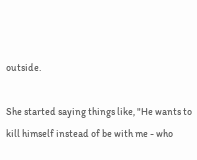outside.

She started saying things like, "He wants to kill himself instead of be with me - who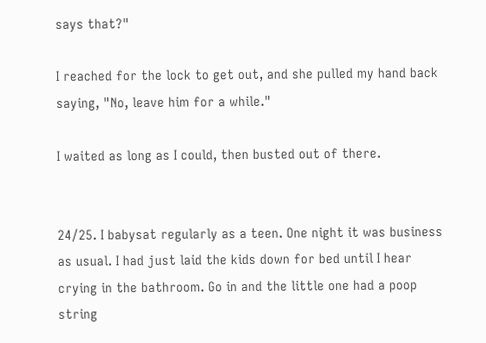says that?"

I reached for the lock to get out, and she pulled my hand back saying, "No, leave him for a while."

I waited as long as I could, then busted out of there.


24/25. I babysat regularly as a teen. One night it was business as usual. I had just laid the kids down for bed until I hear crying in the bathroom. Go in and the little one had a poop string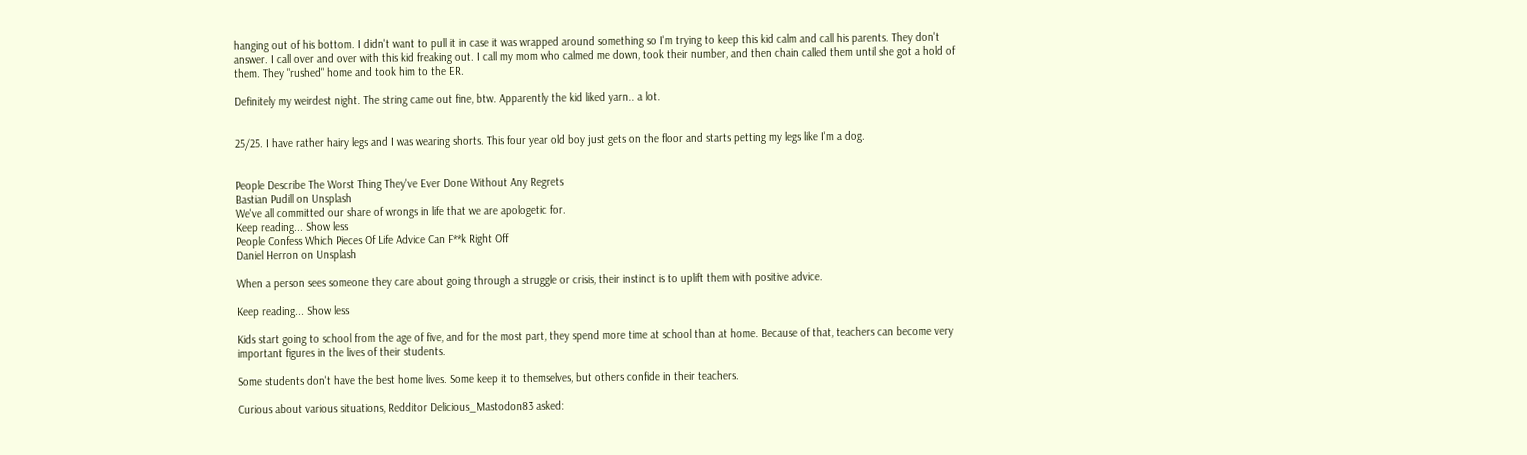hanging out of his bottom. I didn't want to pull it in case it was wrapped around something so I'm trying to keep this kid calm and call his parents. They don't answer. I call over and over with this kid freaking out. I call my mom who calmed me down, took their number, and then chain called them until she got a hold of them. They "rushed" home and took him to the ER.

Definitely my weirdest night. The string came out fine, btw. Apparently the kid liked yarn.. a lot.


25/25. I have rather hairy legs and I was wearing shorts. This four year old boy just gets on the floor and starts petting my legs like I'm a dog.


People Describe The Worst Thing They've Ever Done Without Any Regrets
Bastian Pudill on Unsplash
We've all committed our share of wrongs in life that we are apologetic for.
Keep reading... Show less
People Confess Which Pieces Of Life Advice Can F**k Right Off
Daniel Herron on Unsplash

When a person sees someone they care about going through a struggle or crisis, their instinct is to uplift them with positive advice.

Keep reading... Show less

Kids start going to school from the age of five, and for the most part, they spend more time at school than at home. Because of that, teachers can become very important figures in the lives of their students.

Some students don't have the best home lives. Some keep it to themselves, but others confide in their teachers.

Curious about various situations, Redditor Delicious_Mastodon83 asked: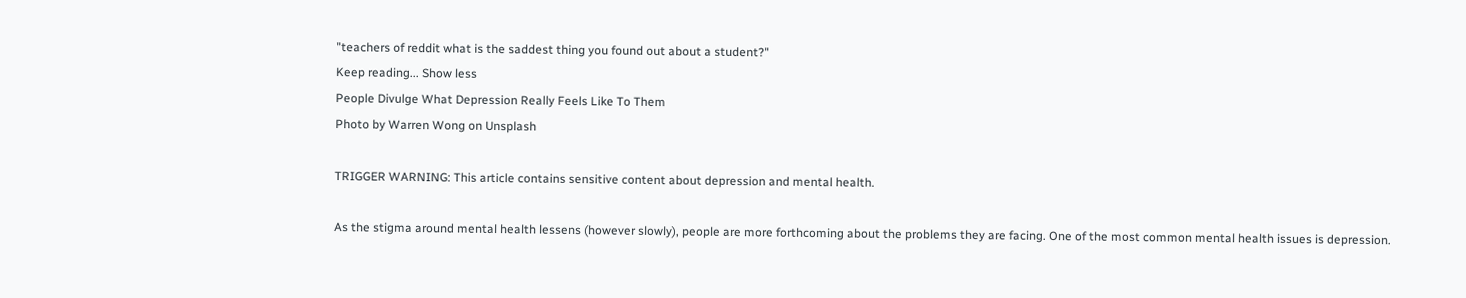"teachers of reddit what is the saddest thing you found out about a student?"
Keep reading... Show less
People Divulge What Depression Really Feels Like To Them
Photo by Warren Wong on Unsplash

TRIGGER WARNING: This article contains sensitive content about depression and mental health.

As the stigma around mental health lessens (however slowly), people are more forthcoming about the problems they are facing. One of the most common mental health issues is depression.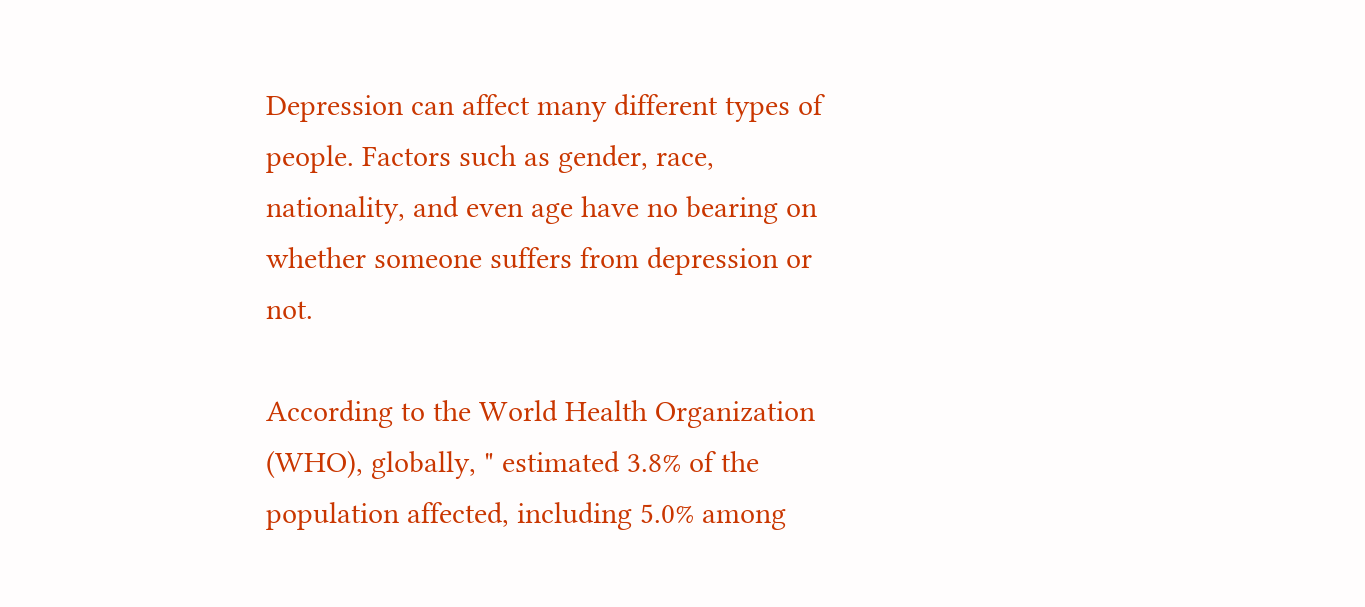Depression can affect many different types of people. Factors such as gender, race, nationality, and even age have no bearing on whether someone suffers from depression or not.

According to the World Health Organization (WHO), globally, " estimated 3.8% of the population affected, including 5.0% among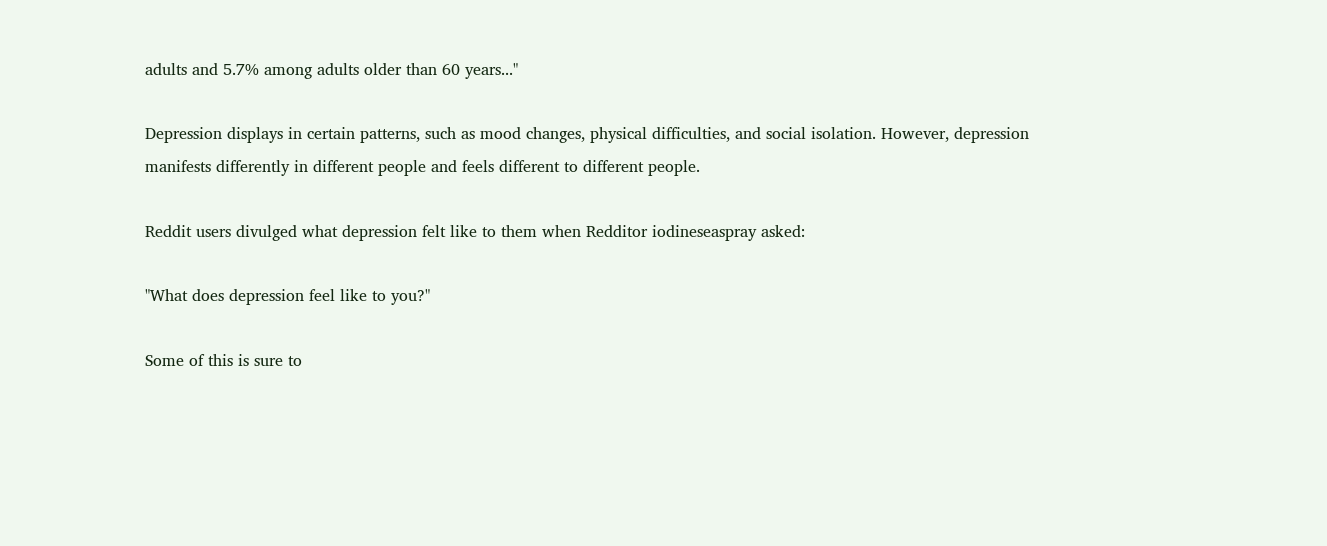adults and 5.7% among adults older than 60 years..."

Depression displays in certain patterns, such as mood changes, physical difficulties, and social isolation. However, depression manifests differently in different people and feels different to different people.

Reddit users divulged what depression felt like to them when Redditor iodineseaspray asked:

"What does depression feel like to you?"

Some of this is sure to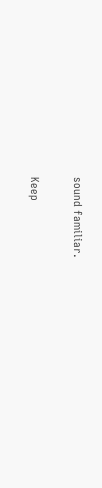sound familiar.

Keep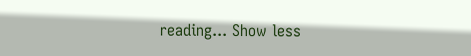reading... Show less